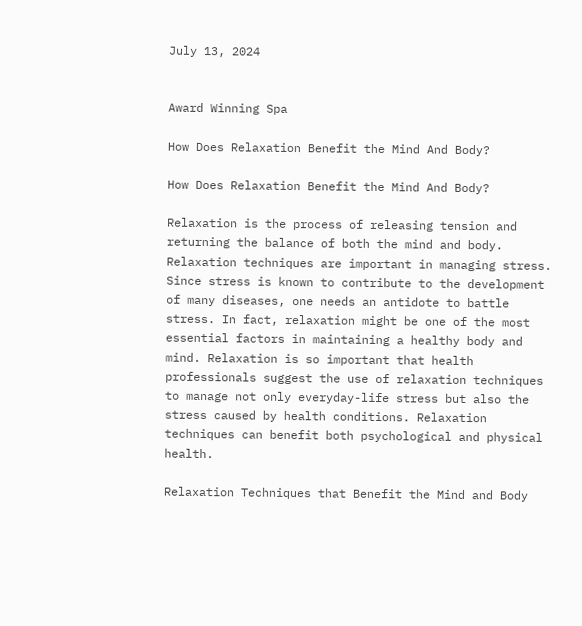July 13, 2024


Award Winning Spa

How Does Relaxation Benefit the Mind And Body?

How Does Relaxation Benefit the Mind And Body?

Relaxation is the process of releasing tension and returning the balance of both the mind and body. Relaxation techniques are important in managing stress. Since stress is known to contribute to the development of many diseases, one needs an antidote to battle stress. In fact, relaxation might be one of the most essential factors in maintaining a healthy body and mind. Relaxation is so important that health professionals suggest the use of relaxation techniques to manage not only everyday-life stress but also the stress caused by health conditions. Relaxation techniques can benefit both psychological and physical health.

Relaxation Techniques that Benefit the Mind and Body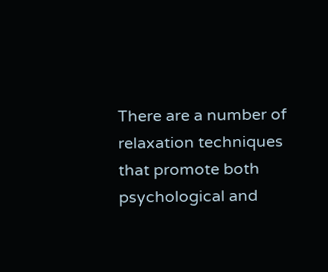There are a number of relaxation techniques that promote both psychological and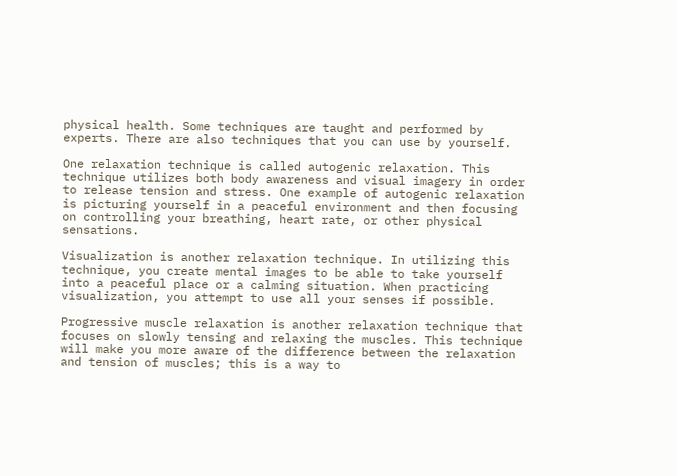physical health. Some techniques are taught and performed by experts. There are also techniques that you can use by yourself.

One relaxation technique is called autogenic relaxation. This technique utilizes both body awareness and visual imagery in order to release tension and stress. One example of autogenic relaxation is picturing yourself in a peaceful environment and then focusing on controlling your breathing, heart rate, or other physical sensations.

Visualization is another relaxation technique. In utilizing this technique, you create mental images to be able to take yourself into a peaceful place or a calming situation. When practicing visualization, you attempt to use all your senses if possible.

Progressive muscle relaxation is another relaxation technique that focuses on slowly tensing and relaxing the muscles. This technique will make you more aware of the difference between the relaxation and tension of muscles; this is a way to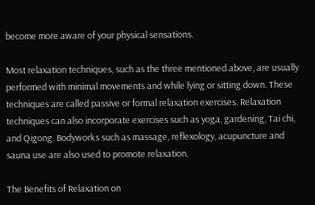become more aware of your physical sensations.

Most relaxation techniques, such as the three mentioned above, are usually performed with minimal movements and while lying or sitting down. These techniques are called passive or formal relaxation exercises. Relaxation techniques can also incorporate exercises such as yoga, gardening, Tai chi, and Qigong. Bodyworks such as massage, reflexology, acupuncture and sauna use are also used to promote relaxation.

The Benefits of Relaxation on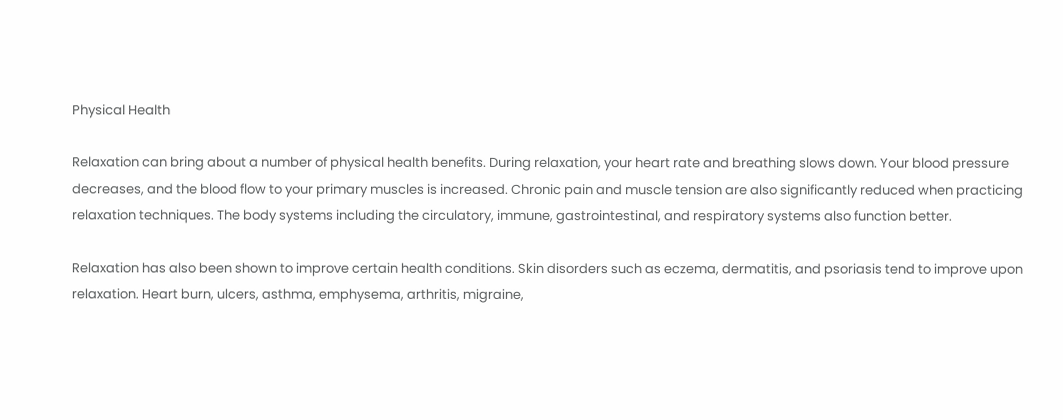Physical Health

Relaxation can bring about a number of physical health benefits. During relaxation, your heart rate and breathing slows down. Your blood pressure decreases, and the blood flow to your primary muscles is increased. Chronic pain and muscle tension are also significantly reduced when practicing relaxation techniques. The body systems including the circulatory, immune, gastrointestinal, and respiratory systems also function better.

Relaxation has also been shown to improve certain health conditions. Skin disorders such as eczema, dermatitis, and psoriasis tend to improve upon relaxation. Heart burn, ulcers, asthma, emphysema, arthritis, migraine,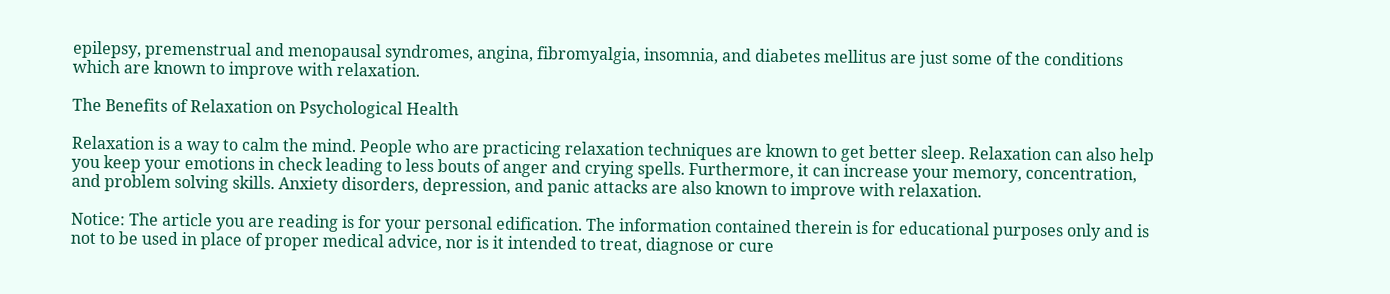epilepsy, premenstrual and menopausal syndromes, angina, fibromyalgia, insomnia, and diabetes mellitus are just some of the conditions which are known to improve with relaxation.

The Benefits of Relaxation on Psychological Health

Relaxation is a way to calm the mind. People who are practicing relaxation techniques are known to get better sleep. Relaxation can also help you keep your emotions in check leading to less bouts of anger and crying spells. Furthermore, it can increase your memory, concentration, and problem solving skills. Anxiety disorders, depression, and panic attacks are also known to improve with relaxation.

Notice: The article you are reading is for your personal edification. The information contained therein is for educational purposes only and is not to be used in place of proper medical advice, nor is it intended to treat, diagnose or cure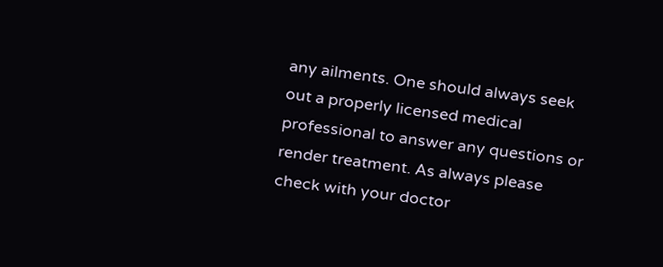any ailments. One should always seek out a properly licensed medical professional to answer any questions or render treatment. As always please check with your doctor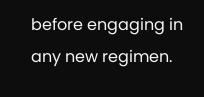before engaging in any new regimen.